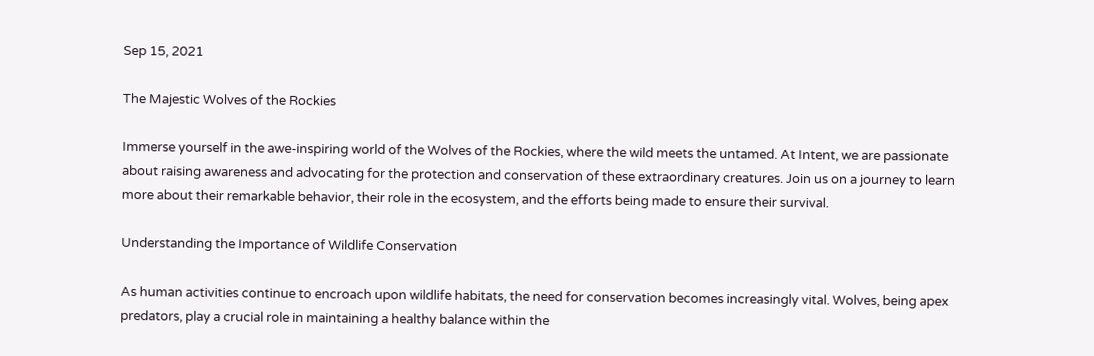Sep 15, 2021

The Majestic Wolves of the Rockies

Immerse yourself in the awe-inspiring world of the Wolves of the Rockies, where the wild meets the untamed. At Intent, we are passionate about raising awareness and advocating for the protection and conservation of these extraordinary creatures. Join us on a journey to learn more about their remarkable behavior, their role in the ecosystem, and the efforts being made to ensure their survival.

Understanding the Importance of Wildlife Conservation

As human activities continue to encroach upon wildlife habitats, the need for conservation becomes increasingly vital. Wolves, being apex predators, play a crucial role in maintaining a healthy balance within the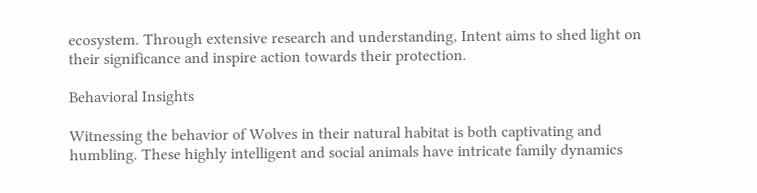ecosystem. Through extensive research and understanding, Intent aims to shed light on their significance and inspire action towards their protection.

Behavioral Insights

Witnessing the behavior of Wolves in their natural habitat is both captivating and humbling. These highly intelligent and social animals have intricate family dynamics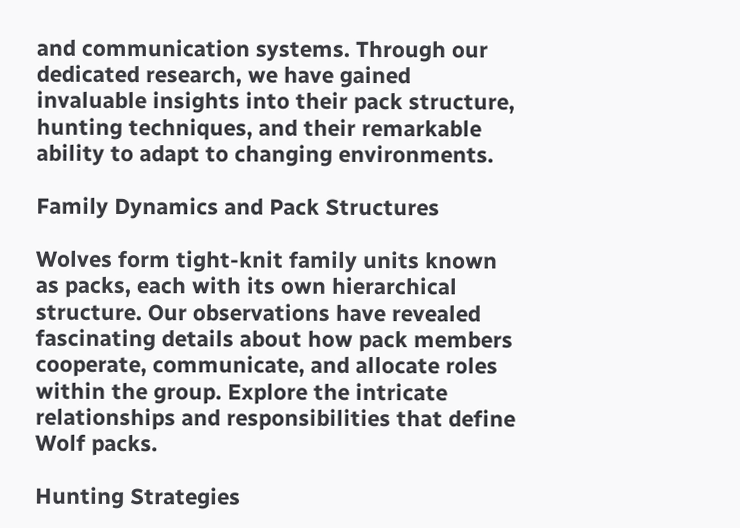and communication systems. Through our dedicated research, we have gained invaluable insights into their pack structure, hunting techniques, and their remarkable ability to adapt to changing environments.

Family Dynamics and Pack Structures

Wolves form tight-knit family units known as packs, each with its own hierarchical structure. Our observations have revealed fascinating details about how pack members cooperate, communicate, and allocate roles within the group. Explore the intricate relationships and responsibilities that define Wolf packs.

Hunting Strategies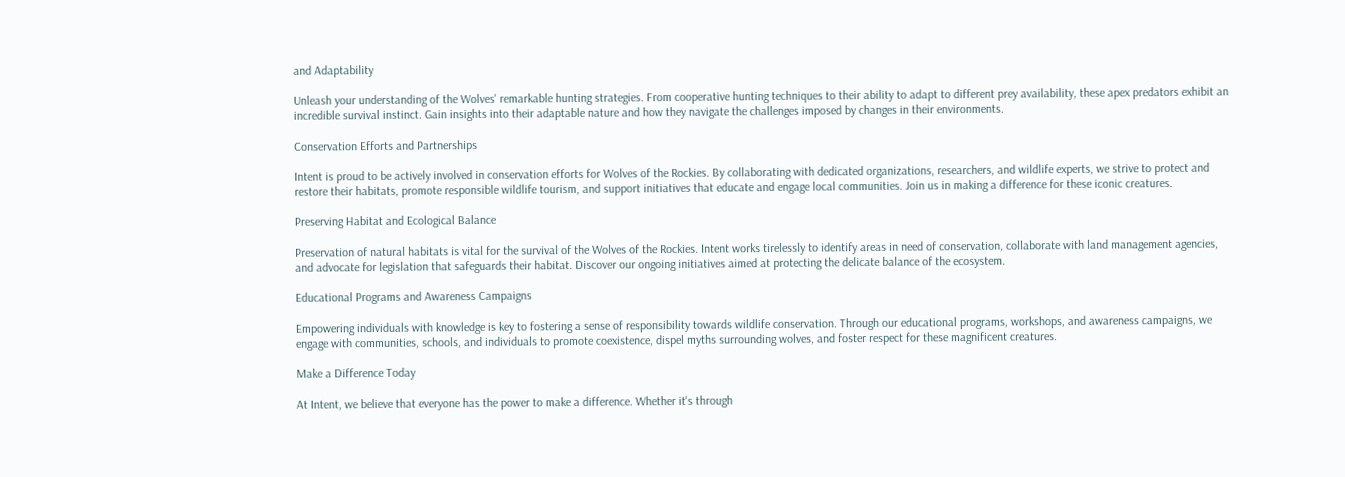and Adaptability

Unleash your understanding of the Wolves' remarkable hunting strategies. From cooperative hunting techniques to their ability to adapt to different prey availability, these apex predators exhibit an incredible survival instinct. Gain insights into their adaptable nature and how they navigate the challenges imposed by changes in their environments.

Conservation Efforts and Partnerships

Intent is proud to be actively involved in conservation efforts for Wolves of the Rockies. By collaborating with dedicated organizations, researchers, and wildlife experts, we strive to protect and restore their habitats, promote responsible wildlife tourism, and support initiatives that educate and engage local communities. Join us in making a difference for these iconic creatures.

Preserving Habitat and Ecological Balance

Preservation of natural habitats is vital for the survival of the Wolves of the Rockies. Intent works tirelessly to identify areas in need of conservation, collaborate with land management agencies, and advocate for legislation that safeguards their habitat. Discover our ongoing initiatives aimed at protecting the delicate balance of the ecosystem.

Educational Programs and Awareness Campaigns

Empowering individuals with knowledge is key to fostering a sense of responsibility towards wildlife conservation. Through our educational programs, workshops, and awareness campaigns, we engage with communities, schools, and individuals to promote coexistence, dispel myths surrounding wolves, and foster respect for these magnificent creatures.

Make a Difference Today

At Intent, we believe that everyone has the power to make a difference. Whether it's through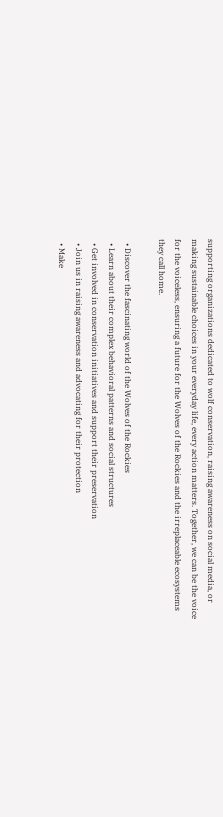supporting organizations dedicated to wolf conservation, raising awareness on social media, or making sustainable choices in your everyday life, every action matters. Together, we can be the voice for the voiceless, ensuring a future for the Wolves of the Rockies and the irreplaceable ecosystems they call home.

  • Discover the fascinating world of the Wolves of the Rockies
  • Learn about their complex behavioral patterns and social structures
  • Get involved in conservation initiatives and support their preservation
  • Join us in raising awareness and advocating for their protection
  • Make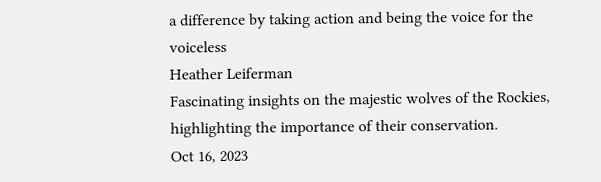a difference by taking action and being the voice for the voiceless
Heather Leiferman
Fascinating insights on the majestic wolves of the Rockies, highlighting the importance of their conservation.
Oct 16, 2023